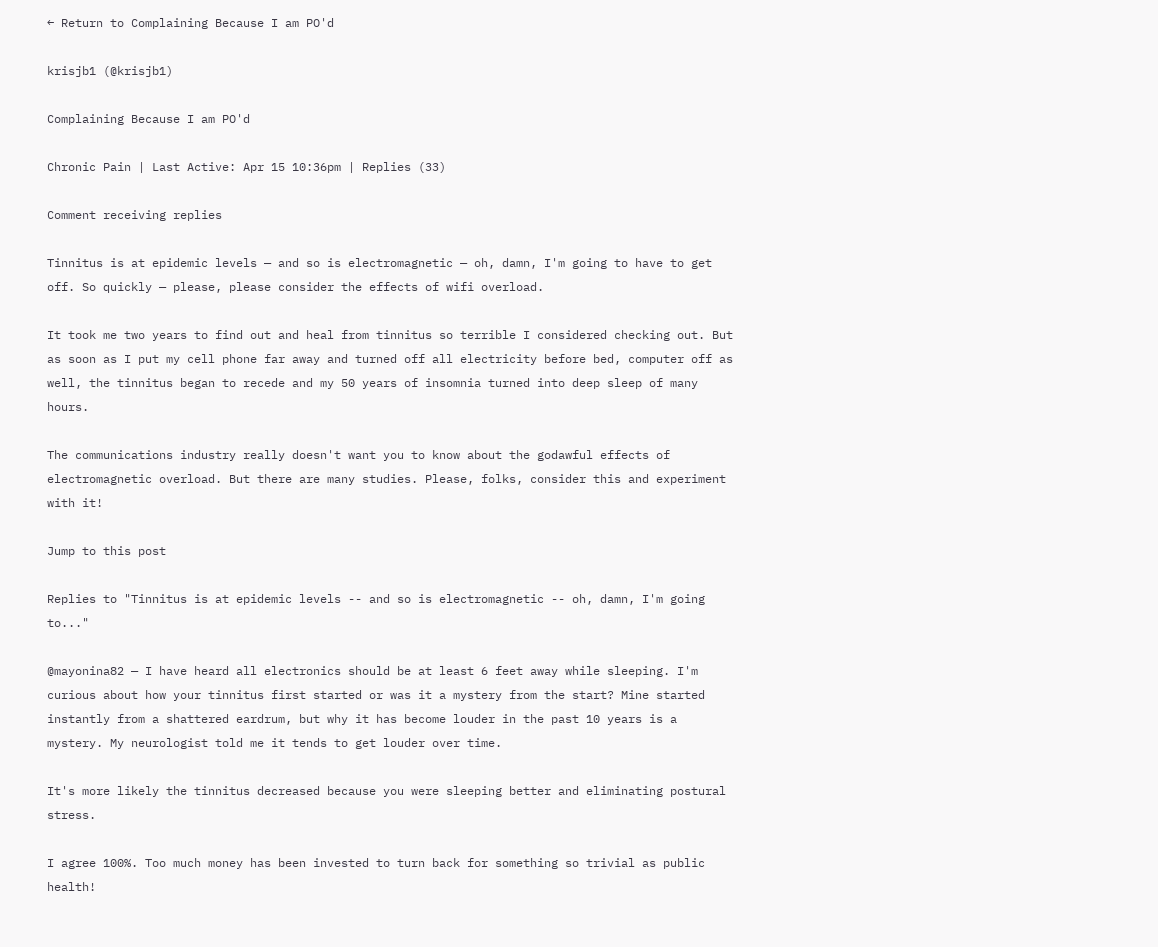← Return to Complaining Because I am PO'd

krisjb1 (@krisjb1)

Complaining Because I am PO'd

Chronic Pain | Last Active: Apr 15 10:36pm | Replies (33)

Comment receiving replies

Tinnitus is at epidemic levels — and so is electromagnetic — oh, damn, I'm going to have to get off. So quickly — please, please consider the effects of wifi overload.

It took me two years to find out and heal from tinnitus so terrible I considered checking out. But as soon as I put my cell phone far away and turned off all electricity before bed, computer off as well, the tinnitus began to recede and my 50 years of insomnia turned into deep sleep of many hours.

The communications industry really doesn't want you to know about the godawful effects of
electromagnetic overload. But there are many studies. Please, folks, consider this and experiment with it!

Jump to this post

Replies to "Tinnitus is at epidemic levels -- and so is electromagnetic -- oh, damn, I'm going to..."

@mayonina82 — I have heard all electronics should be at least 6 feet away while sleeping. I'm curious about how your tinnitus first started or was it a mystery from the start? Mine started instantly from a shattered eardrum, but why it has become louder in the past 10 years is a mystery. My neurologist told me it tends to get louder over time.

It's more likely the tinnitus decreased because you were sleeping better and eliminating postural stress.

I agree 100%. Too much money has been invested to turn back for something so trivial as public health!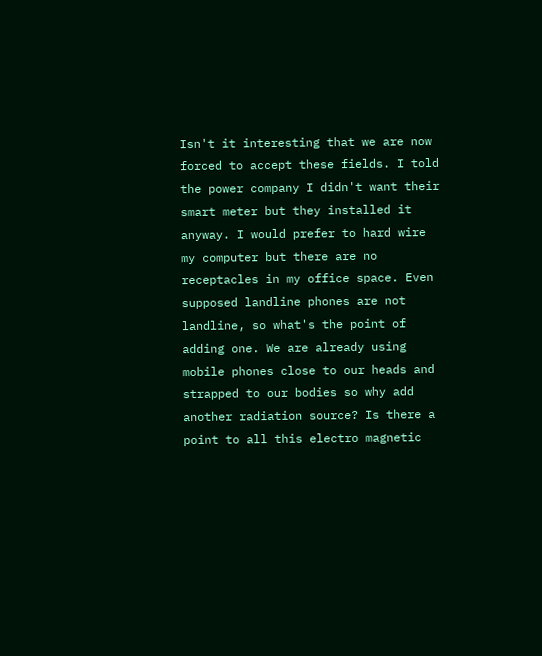Isn't it interesting that we are now forced to accept these fields. I told the power company I didn't want their smart meter but they installed it anyway. I would prefer to hard wire my computer but there are no receptacles in my office space. Even supposed landline phones are not landline, so what's the point of adding one. We are already using mobile phones close to our heads and strapped to our bodies so why add another radiation source? Is there a point to all this electro magnetic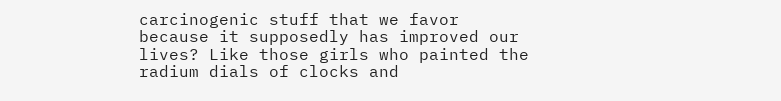carcinogenic stuff that we favor because it supposedly has improved our lives? Like those girls who painted the radium dials of clocks and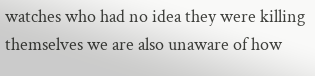watches who had no idea they were killing themselves we are also unaware of how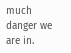much danger we are in.